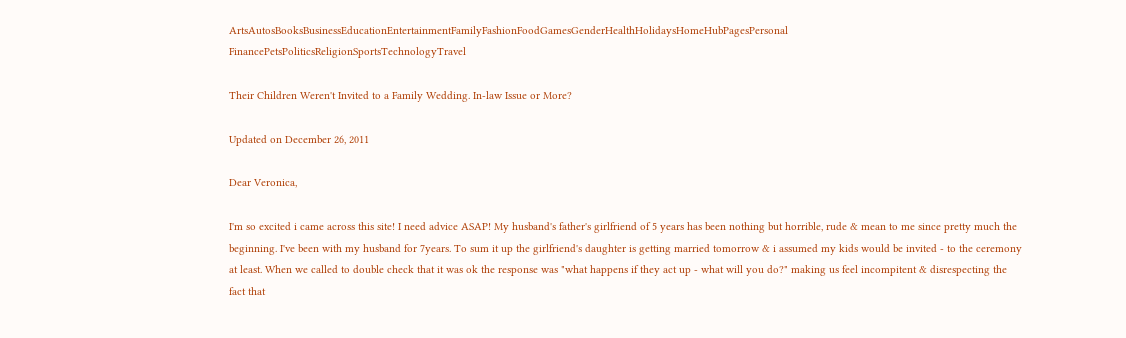ArtsAutosBooksBusinessEducationEntertainmentFamilyFashionFoodGamesGenderHealthHolidaysHomeHubPagesPersonal FinancePetsPoliticsReligionSportsTechnologyTravel

Their Children Weren't Invited to a Family Wedding. In-law Issue or More?

Updated on December 26, 2011

Dear Veronica,

I'm so excited i came across this site! I need advice ASAP! My husband's father's girlfriend of 5 years has been nothing but horrible, rude & mean to me since pretty much the beginning. I've been with my husband for 7years. To sum it up the girlfriend's daughter is getting married tomorrow & i assumed my kids would be invited - to the ceremony at least. When we called to double check that it was ok the response was "what happens if they act up - what will you do?" making us feel incompitent & disrespecting the fact that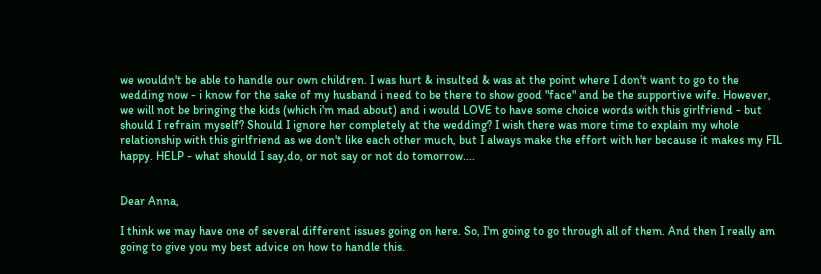we wouldn't be able to handle our own children. I was hurt & insulted & was at the point where I don't want to go to the wedding now - i know for the sake of my husband i need to be there to show good "face" and be the supportive wife. However, we will not be bringing the kids (which i'm mad about) and i would LOVE to have some choice words with this girlfriend - but should I refrain myself? Should I ignore her completely at the wedding? I wish there was more time to explain my whole relationship with this girlfriend as we don't like each other much, but I always make the effort with her because it makes my FIL happy. HELP - what should I say,do, or not say or not do tomorrow....


Dear Anna,

I think we may have one of several different issues going on here. So, I'm going to go through all of them. And then I really am going to give you my best advice on how to handle this.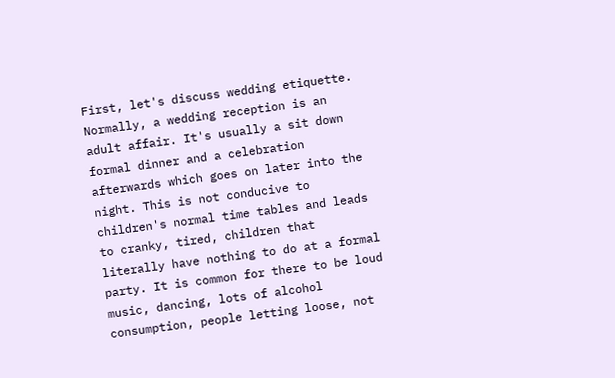First, let's discuss wedding etiquette. Normally, a wedding reception is an adult affair. It's usually a sit down formal dinner and a celebration afterwards which goes on later into the night. This is not conducive to children's normal time tables and leads to cranky, tired, children that literally have nothing to do at a formal party. It is common for there to be loud music, dancing, lots of alcohol consumption, people letting loose, not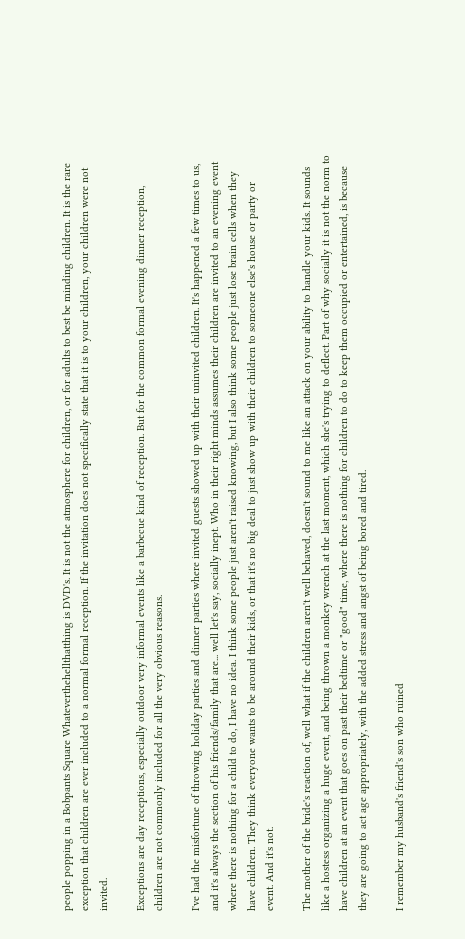people popping in a Bobpants Square Whateverthehellthatthing is DVD's. It is not the atmosphere for children, or for adults to best be minding children. It is the rare exception that children are ever included to a normal formal reception. If the invitation does not specifically state that it is to your children, your children were not invited.

Exceptions are day receptions, especially outdoor very informal events like a barbecue kind of reception. But for the common formal evening dinner reception, children are not commonly included for all the very obvious reasons.

I've had the misfortune of throwing holiday parties and dinner parties where invited guests showed up with their uninvited children. It's happened a few times to us, and it's always the section of his friends/family that are... well let's say, socially inept. Who in their right minds assumes their children are invited to an evening event where there is nothing for a child to do, I have no idea. I think some people just aren't raised knowing, but I also think some people just lose brain cells when they have children. They think everyone wants to be around their kids, or that it's no big deal to just show up with their children to someone else's house or party or event. And it's not.

The mother of the bride's reaction of, well what if the children aren't well behaved, doesn't sound to me like an attack on your ability to handle your kids. It sounds like a hostess organizing a huge event, and being thrown a monkey wrench at the last moment, which she's trying to deflect. Part of why socially it is not the norm to have children at an event that goes on past their bedtime or "good" time, where there is nothing for children to do to keep them occupied or entertained, is because they are going to act age appropriately, with the added stress and angst of being bored and tired.

I remember my husband's friend's son who ruined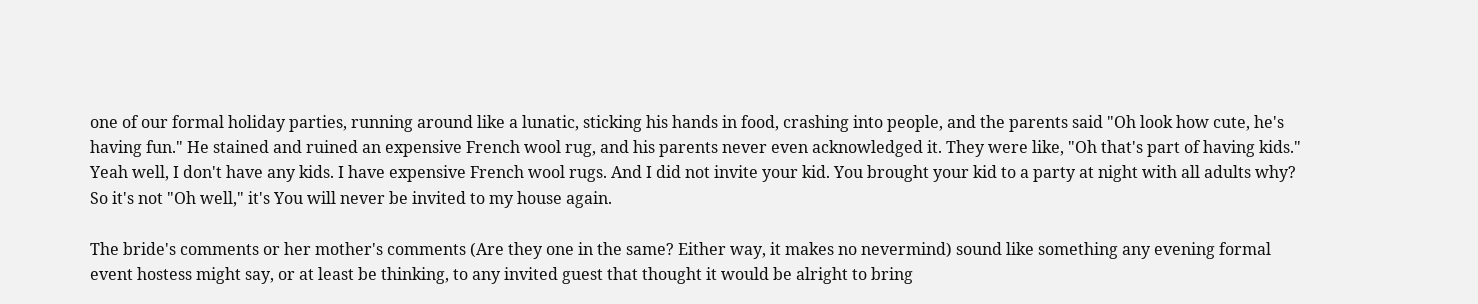one of our formal holiday parties, running around like a lunatic, sticking his hands in food, crashing into people, and the parents said "Oh look how cute, he's having fun." He stained and ruined an expensive French wool rug, and his parents never even acknowledged it. They were like, "Oh that's part of having kids." Yeah well, I don't have any kids. I have expensive French wool rugs. And I did not invite your kid. You brought your kid to a party at night with all adults why? So it's not "Oh well," it's You will never be invited to my house again.

The bride's comments or her mother's comments (Are they one in the same? Either way, it makes no nevermind) sound like something any evening formal event hostess might say, or at least be thinking, to any invited guest that thought it would be alright to bring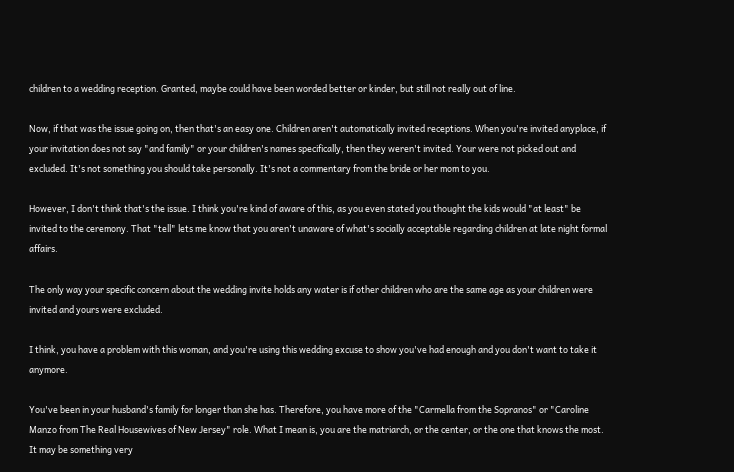children to a wedding reception. Granted, maybe could have been worded better or kinder, but still not really out of line.

Now, if that was the issue going on, then that's an easy one. Children aren't automatically invited receptions. When you're invited anyplace, if your invitation does not say "and family" or your children's names specifically, then they weren't invited. Your were not picked out and excluded. It's not something you should take personally. It's not a commentary from the bride or her mom to you.

However, I don't think that's the issue. I think you're kind of aware of this, as you even stated you thought the kids would "at least" be invited to the ceremony. That "tell" lets me know that you aren't unaware of what's socially acceptable regarding children at late night formal affairs.

The only way your specific concern about the wedding invite holds any water is if other children who are the same age as your children were invited and yours were excluded.

I think, you have a problem with this woman, and you're using this wedding excuse to show you've had enough and you don't want to take it anymore.

You've been in your husband's family for longer than she has. Therefore, you have more of the "Carmella from the Sopranos" or "Caroline Manzo from The Real Housewives of New Jersey" role. What I mean is, you are the matriarch, or the center, or the one that knows the most. It may be something very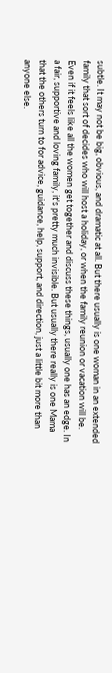subtle. It may not be big, obvious, and dramatic at all. But there usually is one woman in an extended family that sort of decides who will host a holiday, or when the family reunion or vacation will be. Even if it feels like all the women get together and discuss these things, usually one has an edge. In a fair, supportive and loving family, it's pretty much invisible. But usually there really is one Mama that the others turn to for advice, guidance, help, support, and direction, just a little bit more than anyone else.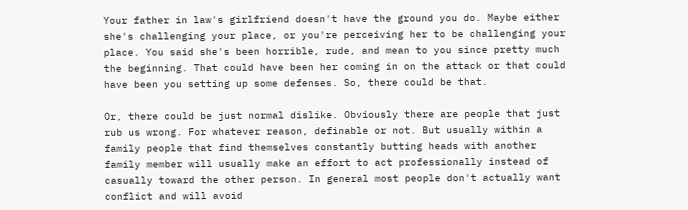Your father in law's girlfriend doesn't have the ground you do. Maybe either she's challenging your place, or you're perceiving her to be challenging your place. You said she's been horrible, rude, and mean to you since pretty much the beginning. That could have been her coming in on the attack or that could have been you setting up some defenses. So, there could be that.

Or, there could be just normal dislike. Obviously there are people that just rub us wrong. For whatever reason, definable or not. But usually within a family people that find themselves constantly butting heads with another family member will usually make an effort to act professionally instead of casually toward the other person. In general most people don't actually want conflict and will avoid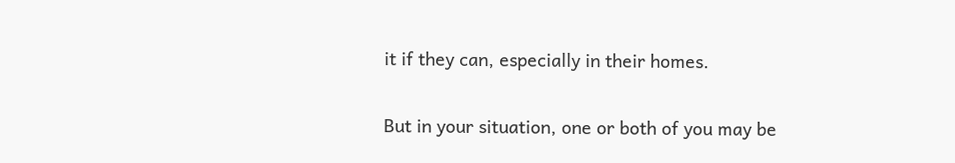it if they can, especially in their homes.

But in your situation, one or both of you may be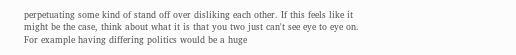perpetuating some kind of stand off over disliking each other. If this feels like it might be the case, think about what it is that you two just can't see eye to eye on. For example having differing politics would be a huge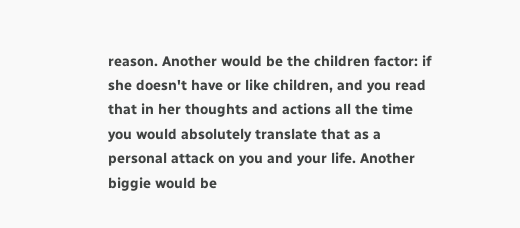reason. Another would be the children factor: if she doesn't have or like children, and you read that in her thoughts and actions all the time you would absolutely translate that as a personal attack on you and your life. Another biggie would be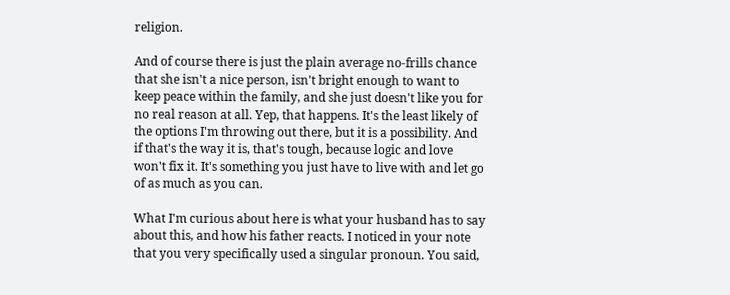religion.

And of course there is just the plain average no-frills chance that she isn't a nice person, isn't bright enough to want to keep peace within the family, and she just doesn't like you for no real reason at all. Yep, that happens. It's the least likely of the options I'm throwing out there, but it is a possibility. And if that's the way it is, that's tough, because logic and love won't fix it. It's something you just have to live with and let go of as much as you can.

What I'm curious about here is what your husband has to say about this, and how his father reacts. I noticed in your note that you very specifically used a singular pronoun. You said,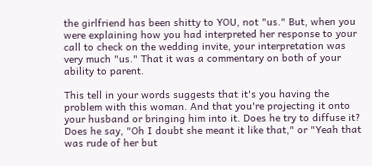the girlfriend has been shitty to YOU, not "us." But, when you were explaining how you had interpreted her response to your call to check on the wedding invite, your interpretation was very much "us." That it was a commentary on both of your ability to parent.

This tell in your words suggests that it's you having the problem with this woman. And that you're projecting it onto your husband or bringing him into it. Does he try to diffuse it? Does he say, "Oh I doubt she meant it like that," or "Yeah that was rude of her but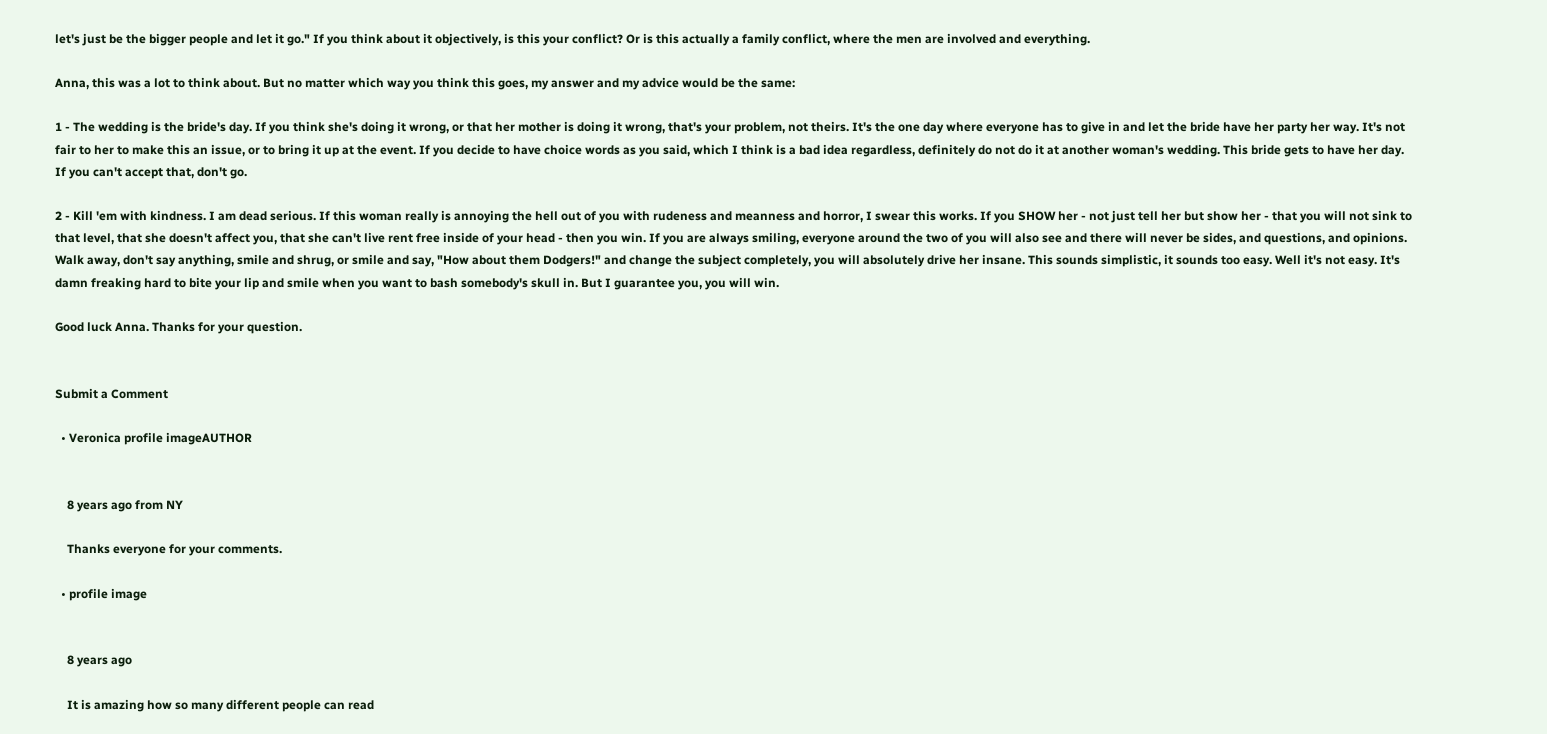let's just be the bigger people and let it go." If you think about it objectively, is this your conflict? Or is this actually a family conflict, where the men are involved and everything.

Anna, this was a lot to think about. But no matter which way you think this goes, my answer and my advice would be the same:

1 - The wedding is the bride's day. If you think she's doing it wrong, or that her mother is doing it wrong, that's your problem, not theirs. It's the one day where everyone has to give in and let the bride have her party her way. It's not fair to her to make this an issue, or to bring it up at the event. If you decide to have choice words as you said, which I think is a bad idea regardless, definitely do not do it at another woman's wedding. This bride gets to have her day. If you can't accept that, don't go.

2 - Kill 'em with kindness. I am dead serious. If this woman really is annoying the hell out of you with rudeness and meanness and horror, I swear this works. If you SHOW her - not just tell her but show her - that you will not sink to that level, that she doesn't affect you, that she can't live rent free inside of your head - then you win. If you are always smiling, everyone around the two of you will also see and there will never be sides, and questions, and opinions. Walk away, don't say anything, smile and shrug, or smile and say, "How about them Dodgers!" and change the subject completely, you will absolutely drive her insane. This sounds simplistic, it sounds too easy. Well it's not easy. It's damn freaking hard to bite your lip and smile when you want to bash somebody's skull in. But I guarantee you, you will win.

Good luck Anna. Thanks for your question.


Submit a Comment

  • Veronica profile imageAUTHOR


    8 years ago from NY

    Thanks everyone for your comments.

  • profile image


    8 years ago

    It is amazing how so many different people can read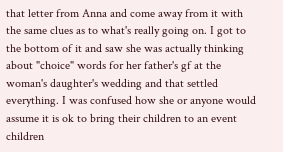that letter from Anna and come away from it with the same clues as to what's really going on. I got to the bottom of it and saw she was actually thinking about "choice" words for her father's gf at the woman's daughter's wedding and that settled everything. I was confused how she or anyone would assume it is ok to bring their children to an event children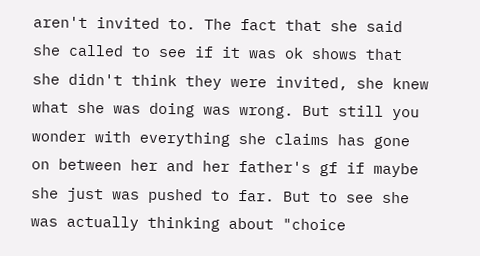aren't invited to. The fact that she said she called to see if it was ok shows that she didn't think they were invited, she knew what she was doing was wrong. But still you wonder with everything she claims has gone on between her and her father's gf if maybe she just was pushed to far. But to see she was actually thinking about "choice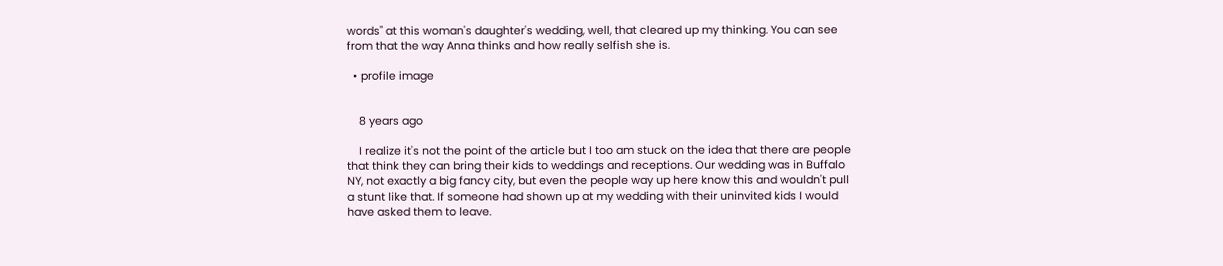words" at this woman's daughter's wedding, well, that cleared up my thinking. You can see from that the way Anna thinks and how really selfish she is.

  • profile image


    8 years ago

    I realize it's not the point of the article but I too am stuck on the idea that there are people that think they can bring their kids to weddings and receptions. Our wedding was in Buffalo NY, not exactly a big fancy city, but even the people way up here know this and wouldn't pull a stunt like that. If someone had shown up at my wedding with their uninvited kids I would have asked them to leave.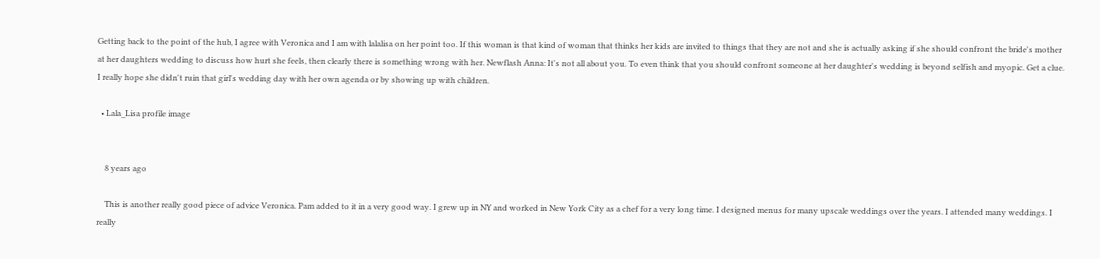Getting back to the point of the hub, I agree with Veronica and I am with lalalisa on her point too. If this woman is that kind of woman that thinks her kids are invited to things that they are not and she is actually asking if she should confront the bride's mother at her daughters wedding to discuss how hurt she feels, then clearly there is something wrong with her. Newflash Anna: It's not all about you. To even think that you should confront someone at her daughter's wedding is beyond selfish and myopic. Get a clue. I really hope she didn't ruin that girl's wedding day with her own agenda or by showing up with children.

  • Lala_Lisa profile image


    8 years ago

    This is another really good piece of advice Veronica. Pam added to it in a very good way. I grew up in NY and worked in New York City as a chef for a very long time. I designed menus for many upscale weddings over the years. I attended many weddings. I really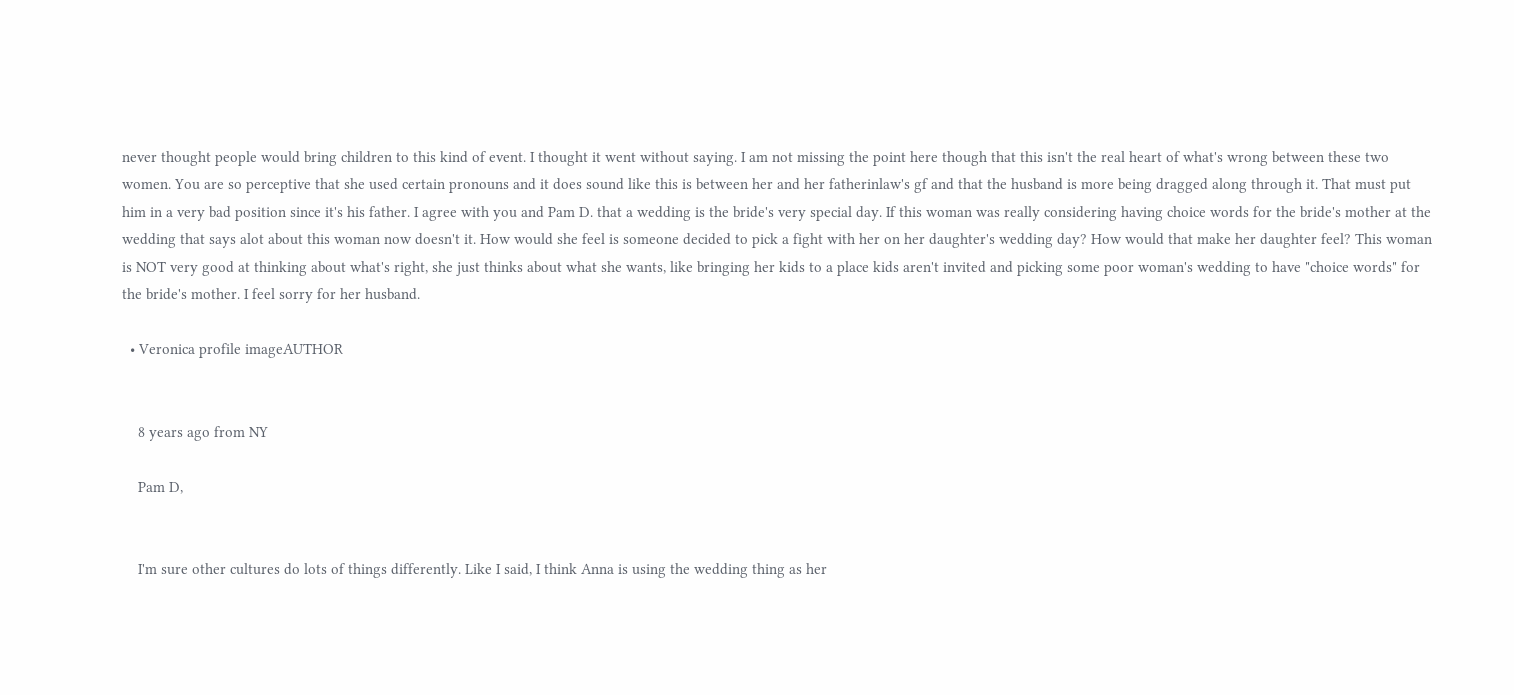never thought people would bring children to this kind of event. I thought it went without saying. I am not missing the point here though that this isn't the real heart of what's wrong between these two women. You are so perceptive that she used certain pronouns and it does sound like this is between her and her fatherinlaw's gf and that the husband is more being dragged along through it. That must put him in a very bad position since it's his father. I agree with you and Pam D. that a wedding is the bride's very special day. If this woman was really considering having choice words for the bride's mother at the wedding that says alot about this woman now doesn't it. How would she feel is someone decided to pick a fight with her on her daughter's wedding day? How would that make her daughter feel? This woman is NOT very good at thinking about what's right, she just thinks about what she wants, like bringing her kids to a place kids aren't invited and picking some poor woman's wedding to have "choice words" for the bride's mother. I feel sorry for her husband.

  • Veronica profile imageAUTHOR


    8 years ago from NY

    Pam D,


    I'm sure other cultures do lots of things differently. Like I said, I think Anna is using the wedding thing as her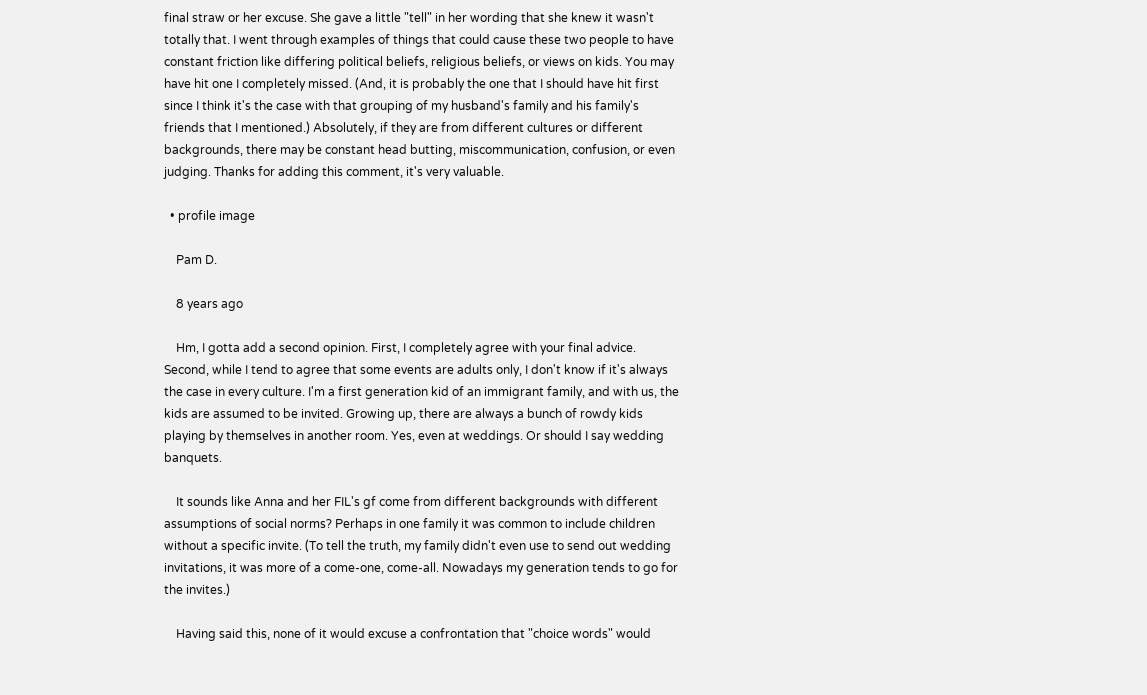final straw or her excuse. She gave a little "tell" in her wording that she knew it wasn't totally that. I went through examples of things that could cause these two people to have constant friction like differing political beliefs, religious beliefs, or views on kids. You may have hit one I completely missed. (And, it is probably the one that I should have hit first since I think it's the case with that grouping of my husband's family and his family's friends that I mentioned.) Absolutely, if they are from different cultures or different backgrounds, there may be constant head butting, miscommunication, confusion, or even judging. Thanks for adding this comment, it's very valuable.

  • profile image

    Pam D.

    8 years ago

    Hm, I gotta add a second opinion. First, I completely agree with your final advice. Second, while I tend to agree that some events are adults only, I don't know if it's always the case in every culture. I'm a first generation kid of an immigrant family, and with us, the kids are assumed to be invited. Growing up, there are always a bunch of rowdy kids playing by themselves in another room. Yes, even at weddings. Or should I say wedding banquets.

    It sounds like Anna and her FIL's gf come from different backgrounds with different assumptions of social norms? Perhaps in one family it was common to include children without a specific invite. (To tell the truth, my family didn't even use to send out wedding invitations, it was more of a come-one, come-all. Nowadays my generation tends to go for the invites.)

    Having said this, none of it would excuse a confrontation that "choice words" would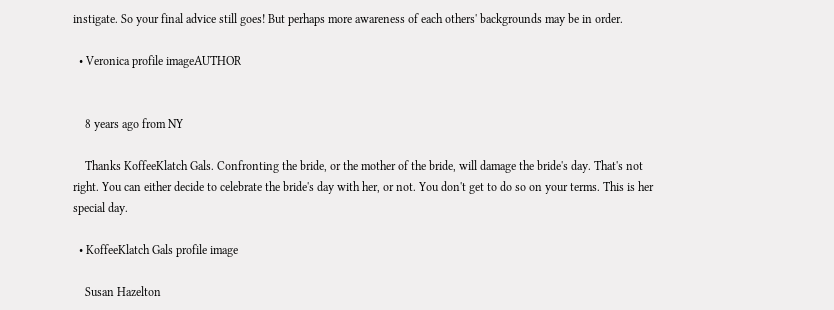instigate. So your final advice still goes! But perhaps more awareness of each others' backgrounds may be in order.

  • Veronica profile imageAUTHOR


    8 years ago from NY

    Thanks KoffeeKlatch Gals. Confronting the bride, or the mother of the bride, will damage the bride's day. That's not right. You can either decide to celebrate the bride's day with her, or not. You don't get to do so on your terms. This is her special day.

  • KoffeeKlatch Gals profile image

    Susan Hazelton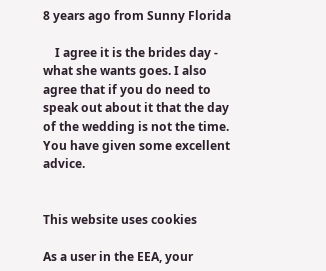8 years ago from Sunny Florida

    I agree it is the brides day - what she wants goes. I also agree that if you do need to speak out about it that the day of the wedding is not the time. You have given some excellent advice.


This website uses cookies

As a user in the EEA, your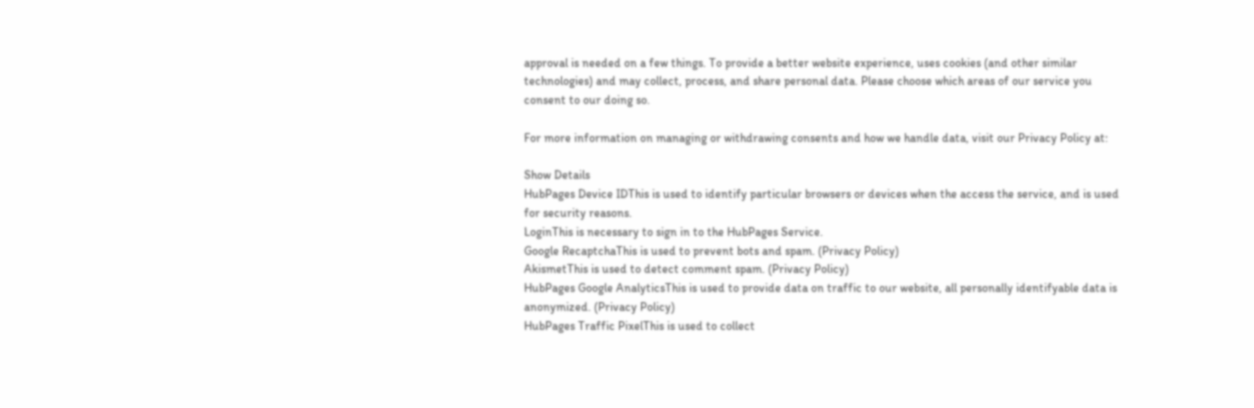approval is needed on a few things. To provide a better website experience, uses cookies (and other similar technologies) and may collect, process, and share personal data. Please choose which areas of our service you consent to our doing so.

For more information on managing or withdrawing consents and how we handle data, visit our Privacy Policy at:

Show Details
HubPages Device IDThis is used to identify particular browsers or devices when the access the service, and is used for security reasons.
LoginThis is necessary to sign in to the HubPages Service.
Google RecaptchaThis is used to prevent bots and spam. (Privacy Policy)
AkismetThis is used to detect comment spam. (Privacy Policy)
HubPages Google AnalyticsThis is used to provide data on traffic to our website, all personally identifyable data is anonymized. (Privacy Policy)
HubPages Traffic PixelThis is used to collect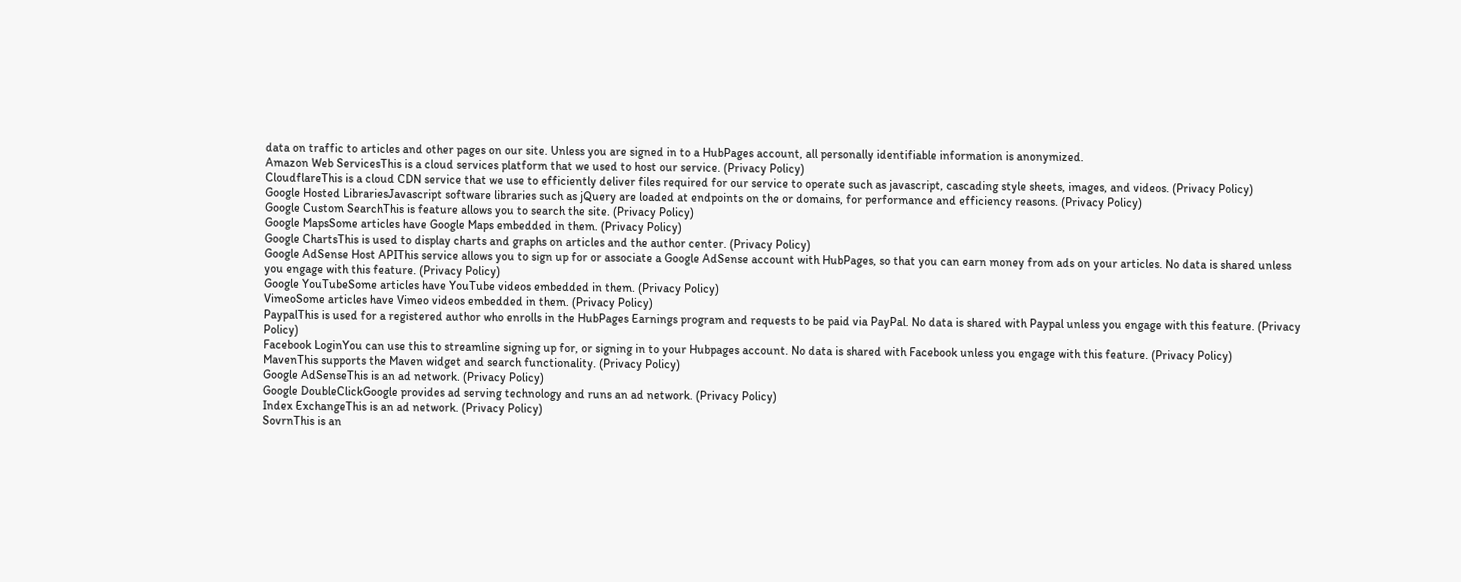data on traffic to articles and other pages on our site. Unless you are signed in to a HubPages account, all personally identifiable information is anonymized.
Amazon Web ServicesThis is a cloud services platform that we used to host our service. (Privacy Policy)
CloudflareThis is a cloud CDN service that we use to efficiently deliver files required for our service to operate such as javascript, cascading style sheets, images, and videos. (Privacy Policy)
Google Hosted LibrariesJavascript software libraries such as jQuery are loaded at endpoints on the or domains, for performance and efficiency reasons. (Privacy Policy)
Google Custom SearchThis is feature allows you to search the site. (Privacy Policy)
Google MapsSome articles have Google Maps embedded in them. (Privacy Policy)
Google ChartsThis is used to display charts and graphs on articles and the author center. (Privacy Policy)
Google AdSense Host APIThis service allows you to sign up for or associate a Google AdSense account with HubPages, so that you can earn money from ads on your articles. No data is shared unless you engage with this feature. (Privacy Policy)
Google YouTubeSome articles have YouTube videos embedded in them. (Privacy Policy)
VimeoSome articles have Vimeo videos embedded in them. (Privacy Policy)
PaypalThis is used for a registered author who enrolls in the HubPages Earnings program and requests to be paid via PayPal. No data is shared with Paypal unless you engage with this feature. (Privacy Policy)
Facebook LoginYou can use this to streamline signing up for, or signing in to your Hubpages account. No data is shared with Facebook unless you engage with this feature. (Privacy Policy)
MavenThis supports the Maven widget and search functionality. (Privacy Policy)
Google AdSenseThis is an ad network. (Privacy Policy)
Google DoubleClickGoogle provides ad serving technology and runs an ad network. (Privacy Policy)
Index ExchangeThis is an ad network. (Privacy Policy)
SovrnThis is an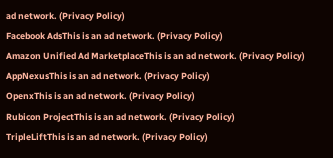ad network. (Privacy Policy)
Facebook AdsThis is an ad network. (Privacy Policy)
Amazon Unified Ad MarketplaceThis is an ad network. (Privacy Policy)
AppNexusThis is an ad network. (Privacy Policy)
OpenxThis is an ad network. (Privacy Policy)
Rubicon ProjectThis is an ad network. (Privacy Policy)
TripleLiftThis is an ad network. (Privacy Policy)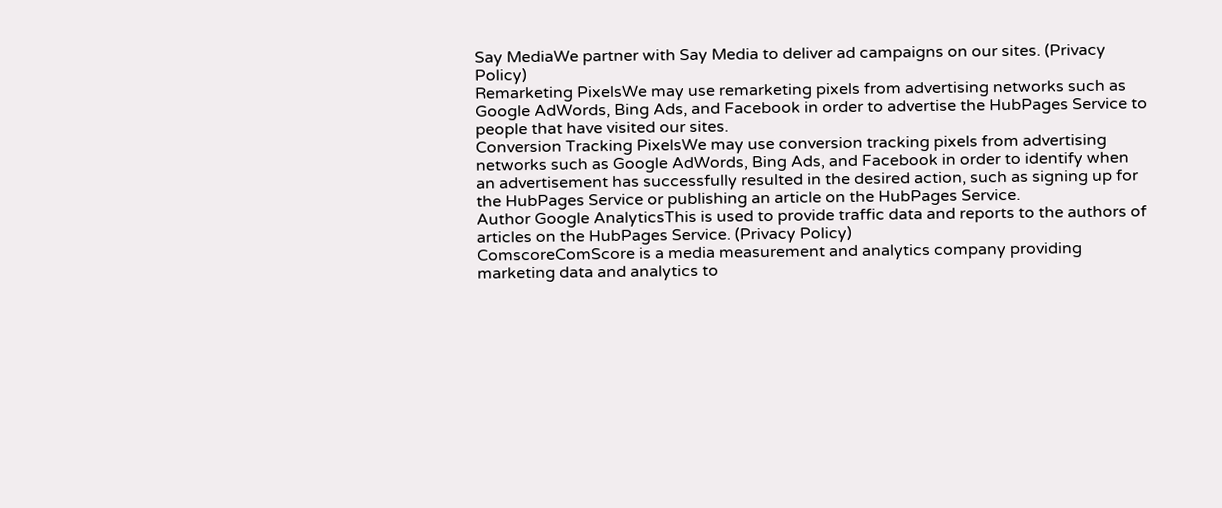Say MediaWe partner with Say Media to deliver ad campaigns on our sites. (Privacy Policy)
Remarketing PixelsWe may use remarketing pixels from advertising networks such as Google AdWords, Bing Ads, and Facebook in order to advertise the HubPages Service to people that have visited our sites.
Conversion Tracking PixelsWe may use conversion tracking pixels from advertising networks such as Google AdWords, Bing Ads, and Facebook in order to identify when an advertisement has successfully resulted in the desired action, such as signing up for the HubPages Service or publishing an article on the HubPages Service.
Author Google AnalyticsThis is used to provide traffic data and reports to the authors of articles on the HubPages Service. (Privacy Policy)
ComscoreComScore is a media measurement and analytics company providing marketing data and analytics to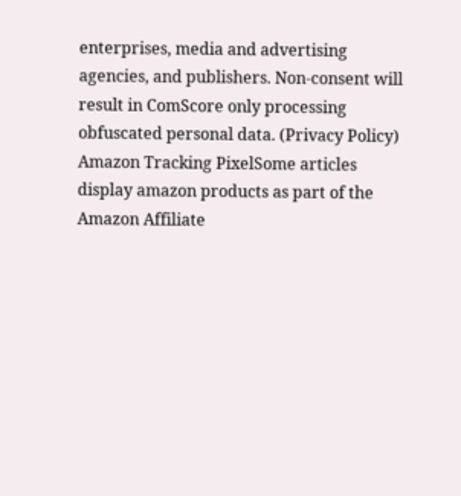enterprises, media and advertising agencies, and publishers. Non-consent will result in ComScore only processing obfuscated personal data. (Privacy Policy)
Amazon Tracking PixelSome articles display amazon products as part of the Amazon Affiliate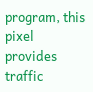program, this pixel provides traffic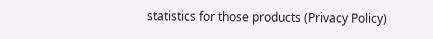statistics for those products (Privacy Policy)